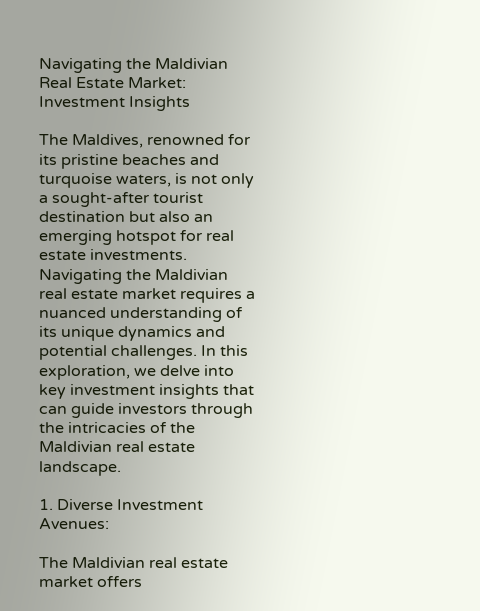Navigating the Maldivian Real Estate Market: Investment Insights

The Maldives, renowned for its pristine beaches and turquoise waters, is not only a sought-after tourist destination but also an emerging hotspot for real estate investments. Navigating the Maldivian real estate market requires a nuanced understanding of its unique dynamics and potential challenges. In this exploration, we delve into key investment insights that can guide investors through the intricacies of the Maldivian real estate landscape.

1. Diverse Investment Avenues:

The Maldivian real estate market offers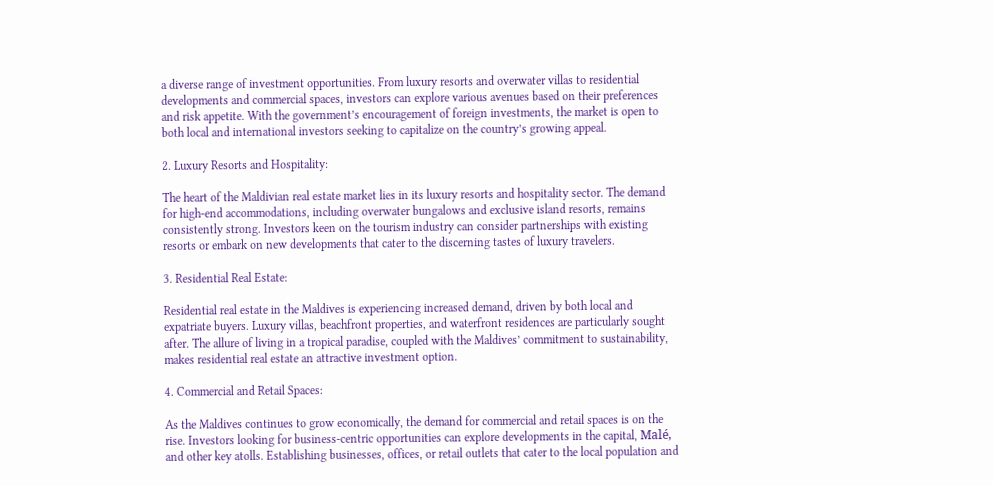a diverse range of investment opportunities. From luxury resorts and overwater villas to residential developments and commercial spaces, investors can explore various avenues based on their preferences and risk appetite. With the government’s encouragement of foreign investments, the market is open to both local and international investors seeking to capitalize on the country’s growing appeal.

2. Luxury Resorts and Hospitality:

The heart of the Maldivian real estate market lies in its luxury resorts and hospitality sector. The demand for high-end accommodations, including overwater bungalows and exclusive island resorts, remains consistently strong. Investors keen on the tourism industry can consider partnerships with existing resorts or embark on new developments that cater to the discerning tastes of luxury travelers.

3. Residential Real Estate:

Residential real estate in the Maldives is experiencing increased demand, driven by both local and expatriate buyers. Luxury villas, beachfront properties, and waterfront residences are particularly sought after. The allure of living in a tropical paradise, coupled with the Maldives’ commitment to sustainability, makes residential real estate an attractive investment option.

4. Commercial and Retail Spaces:

As the Maldives continues to grow economically, the demand for commercial and retail spaces is on the rise. Investors looking for business-centric opportunities can explore developments in the capital, Malé, and other key atolls. Establishing businesses, offices, or retail outlets that cater to the local population and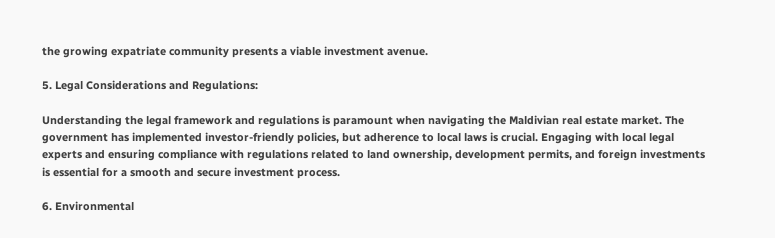the growing expatriate community presents a viable investment avenue.

5. Legal Considerations and Regulations:

Understanding the legal framework and regulations is paramount when navigating the Maldivian real estate market. The government has implemented investor-friendly policies, but adherence to local laws is crucial. Engaging with local legal experts and ensuring compliance with regulations related to land ownership, development permits, and foreign investments is essential for a smooth and secure investment process.

6. Environmental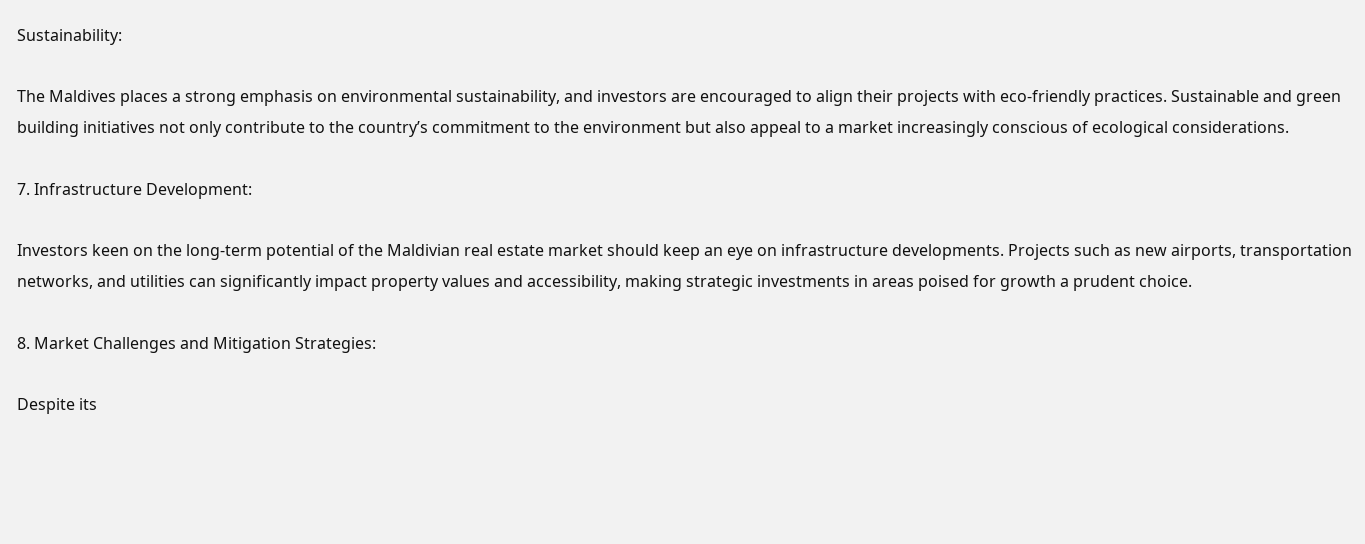Sustainability:

The Maldives places a strong emphasis on environmental sustainability, and investors are encouraged to align their projects with eco-friendly practices. Sustainable and green building initiatives not only contribute to the country’s commitment to the environment but also appeal to a market increasingly conscious of ecological considerations.

7. Infrastructure Development:

Investors keen on the long-term potential of the Maldivian real estate market should keep an eye on infrastructure developments. Projects such as new airports, transportation networks, and utilities can significantly impact property values and accessibility, making strategic investments in areas poised for growth a prudent choice.

8. Market Challenges and Mitigation Strategies:

Despite its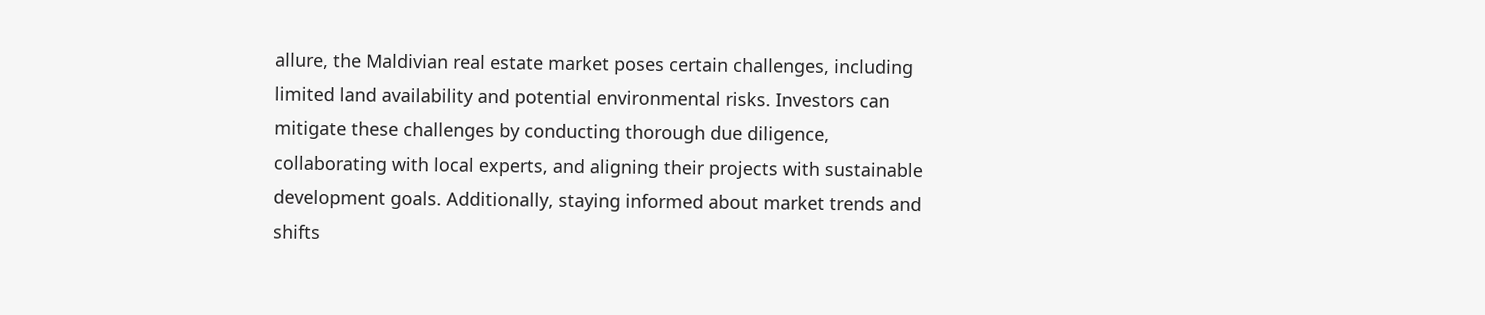allure, the Maldivian real estate market poses certain challenges, including limited land availability and potential environmental risks. Investors can mitigate these challenges by conducting thorough due diligence, collaborating with local experts, and aligning their projects with sustainable development goals. Additionally, staying informed about market trends and shifts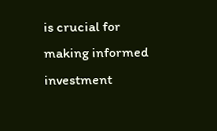is crucial for making informed investment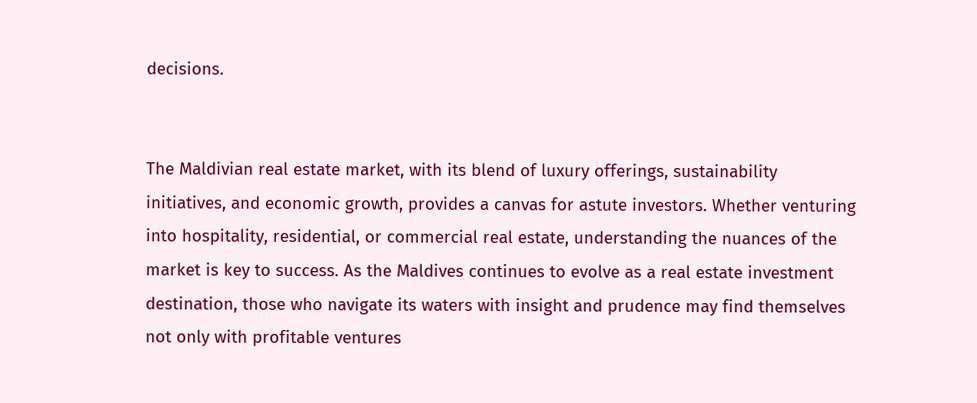decisions.


The Maldivian real estate market, with its blend of luxury offerings, sustainability initiatives, and economic growth, provides a canvas for astute investors. Whether venturing into hospitality, residential, or commercial real estate, understanding the nuances of the market is key to success. As the Maldives continues to evolve as a real estate investment destination, those who navigate its waters with insight and prudence may find themselves not only with profitable ventures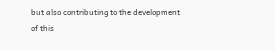but also contributing to the development of this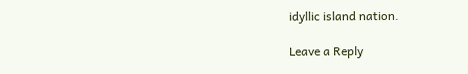idyllic island nation.

Leave a Reply